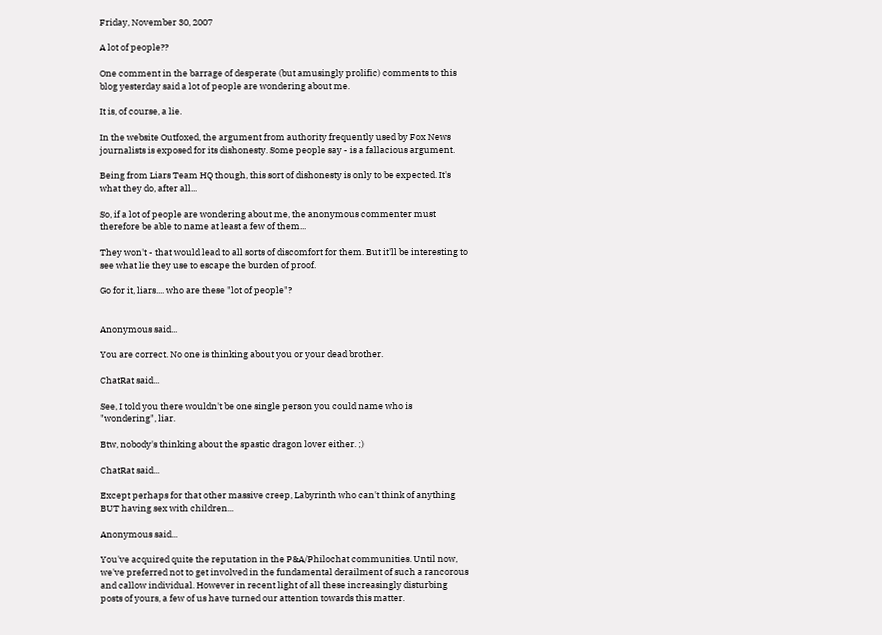Friday, November 30, 2007

A lot of people??

One comment in the barrage of desperate (but amusingly prolific) comments to this blog yesterday said a lot of people are wondering about me.

It is, of course, a lie.

In the website Outfoxed, the argument from authority frequently used by Fox News journalists is exposed for its dishonesty. Some people say - is a fallacious argument.

Being from Liars Team HQ though, this sort of dishonesty is only to be expected. It's what they do, after all...

So, if a lot of people are wondering about me, the anonymous commenter must therefore be able to name at least a few of them...

They won't - that would lead to all sorts of discomfort for them. But it'll be interesting to see what lie they use to escape the burden of proof.

Go for it, liars.... who are these "lot of people"?


Anonymous said...

You are correct. No one is thinking about you or your dead brother.

ChatRat said...

See, I told you there wouldn't be one single person you could name who is "wondering", liar.

Btw, nobody's thinking about the spastic dragon lover either. ;)

ChatRat said...

Except perhaps for that other massive creep, Labyrinth who can't think of anything BUT having sex with children...

Anonymous said...

You've acquired quite the reputation in the P&A/Philochat communities. Until now, we've preferred not to get involved in the fundamental derailment of such a rancorous and callow individual. However in recent light of all these increasingly disturbing posts of yours, a few of us have turned our attention towards this matter.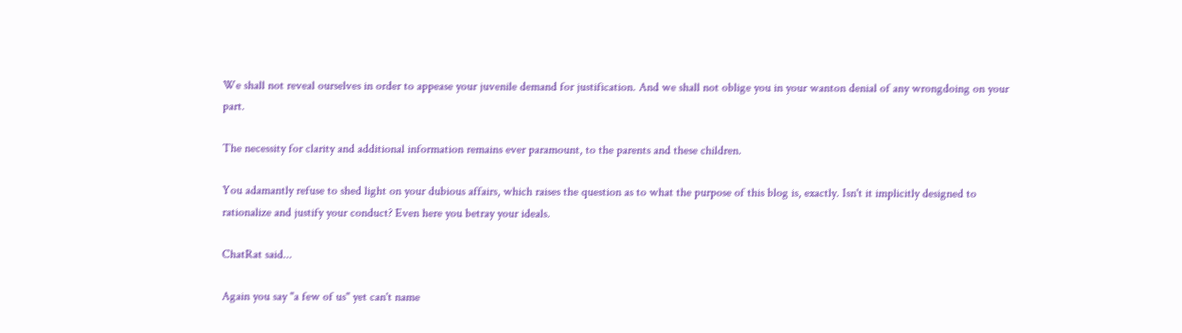We shall not reveal ourselves in order to appease your juvenile demand for justification. And we shall not oblige you in your wanton denial of any wrongdoing on your part.

The necessity for clarity and additional information remains ever paramount, to the parents and these children.

You adamantly refuse to shed light on your dubious affairs, which raises the question as to what the purpose of this blog is, exactly. Isn't it implicitly designed to rationalize and justify your conduct? Even here you betray your ideals.

ChatRat said...

Again you say "a few of us" yet can't name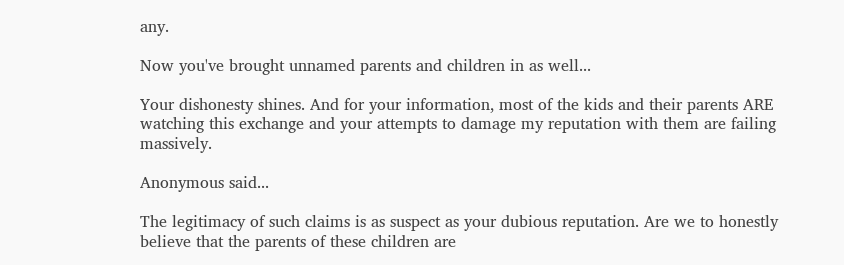any.

Now you've brought unnamed parents and children in as well...

Your dishonesty shines. And for your information, most of the kids and their parents ARE watching this exchange and your attempts to damage my reputation with them are failing massively.

Anonymous said...

The legitimacy of such claims is as suspect as your dubious reputation. Are we to honestly believe that the parents of these children are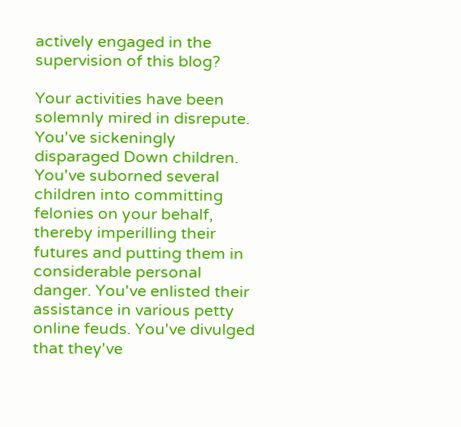actively engaged in the supervision of this blog?

Your activities have been solemnly mired in disrepute. You've sickeningly disparaged Down children. You've suborned several children into committing felonies on your behalf, thereby imperilling their futures and putting them in considerable personal danger. You've enlisted their assistance in various petty online feuds. You've divulged that they've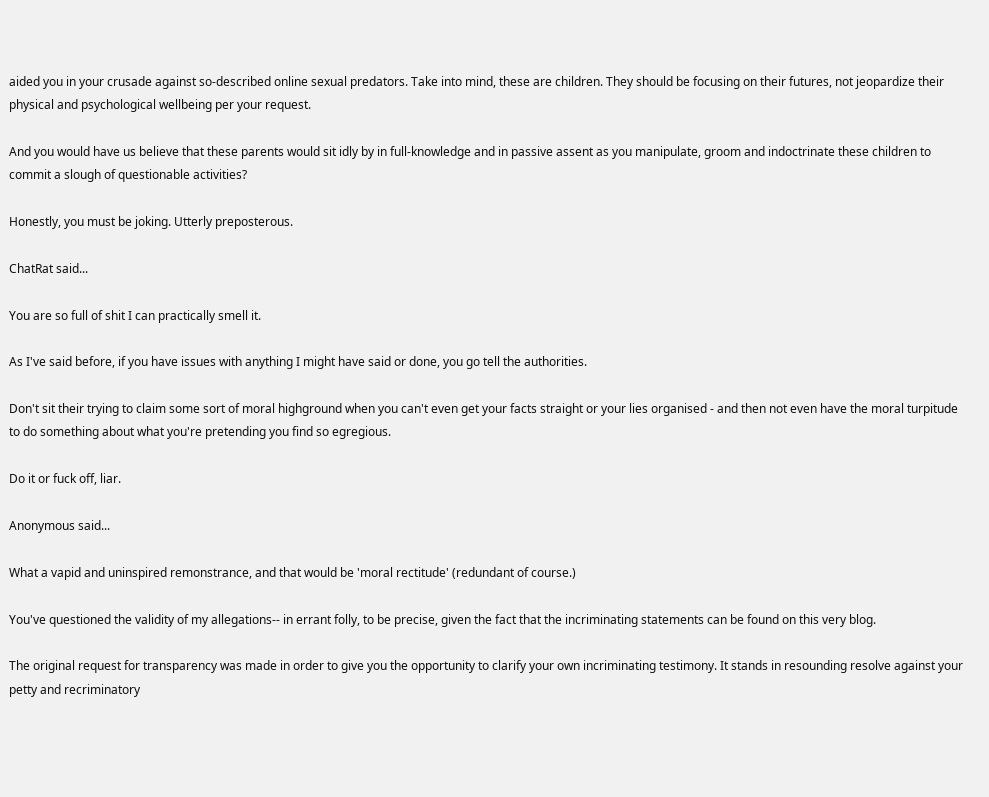aided you in your crusade against so-described online sexual predators. Take into mind, these are children. They should be focusing on their futures, not jeopardize their physical and psychological wellbeing per your request.

And you would have us believe that these parents would sit idly by in full-knowledge and in passive assent as you manipulate, groom and indoctrinate these children to commit a slough of questionable activities?

Honestly, you must be joking. Utterly preposterous.

ChatRat said...

You are so full of shit I can practically smell it.

As I've said before, if you have issues with anything I might have said or done, you go tell the authorities.

Don't sit their trying to claim some sort of moral highground when you can't even get your facts straight or your lies organised - and then not even have the moral turpitude to do something about what you're pretending you find so egregious.

Do it or fuck off, liar.

Anonymous said...

What a vapid and uninspired remonstrance, and that would be 'moral rectitude' (redundant of course.)

You've questioned the validity of my allegations-- in errant folly, to be precise, given the fact that the incriminating statements can be found on this very blog.

The original request for transparency was made in order to give you the opportunity to clarify your own incriminating testimony. It stands in resounding resolve against your petty and recriminatory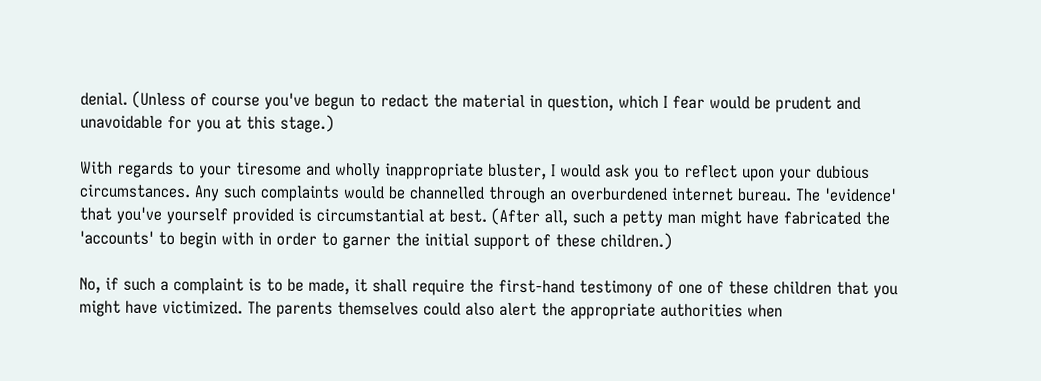denial. (Unless of course you've begun to redact the material in question, which I fear would be prudent and unavoidable for you at this stage.)

With regards to your tiresome and wholly inappropriate bluster, I would ask you to reflect upon your dubious circumstances. Any such complaints would be channelled through an overburdened internet bureau. The 'evidence' that you've yourself provided is circumstantial at best. (After all, such a petty man might have fabricated the 'accounts' to begin with in order to garner the initial support of these children.)

No, if such a complaint is to be made, it shall require the first-hand testimony of one of these children that you might have victimized. The parents themselves could also alert the appropriate authorities when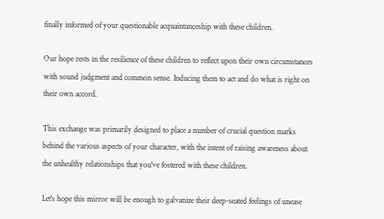finally informed of your questionable acquaintanceship with these children.

Our hope rests in the resilience of these children to reflect upon their own circumstances with sound judgment and common sense. Inducing them to act and do what is right on their own accord.

This exchange was primarily designed to place a number of crucial question marks behind the various aspects of your character, with the intent of raising awareness about the unhealthy relationships that you've fostered with these children.

Let's hope this mirror will be enough to galvanize their deep-seated feelings of unease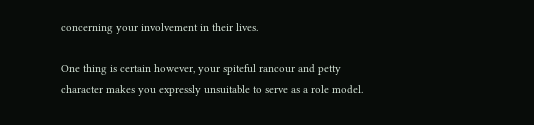concerning your involvement in their lives.

One thing is certain however, your spiteful rancour and petty character makes you expressly unsuitable to serve as a role model.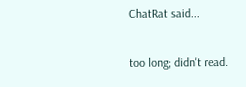ChatRat said...

too long; didn't read.